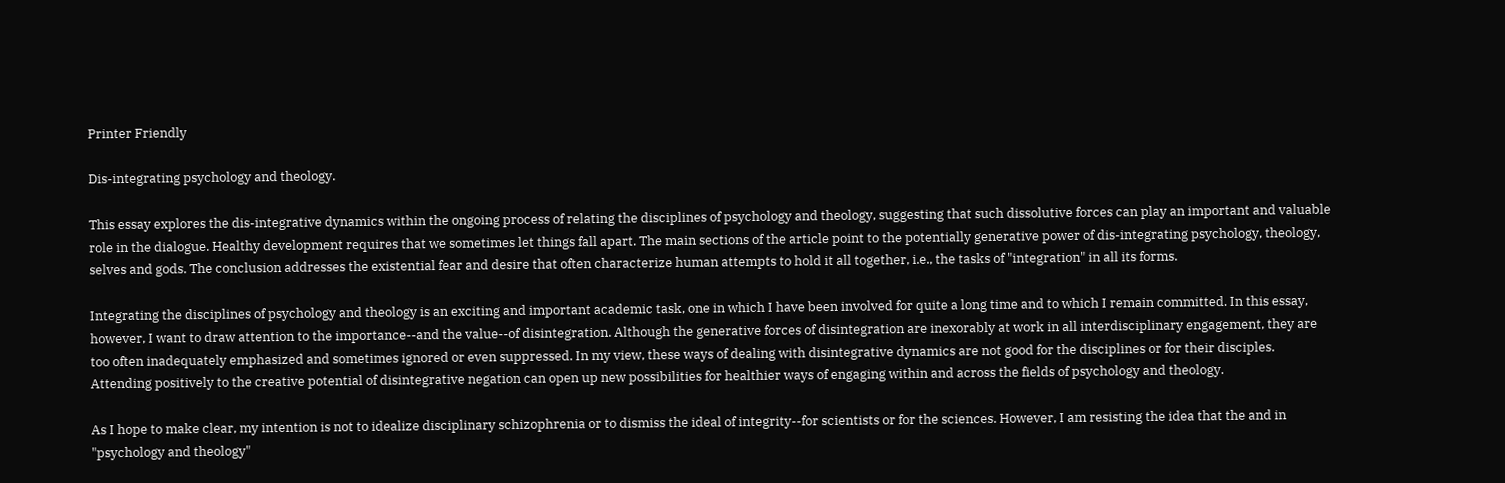Printer Friendly

Dis-integrating psychology and theology.

This essay explores the dis-integrative dynamics within the ongoing process of relating the disciplines of psychology and theology, suggesting that such dissolutive forces can play an important and valuable role in the dialogue. Healthy development requires that we sometimes let things fall apart. The main sections of the article point to the potentially generative power of dis-integrating psychology, theology, selves and gods. The conclusion addresses the existential fear and desire that often characterize human attempts to hold it all together, i.e., the tasks of "integration" in all its forms.

Integrating the disciplines of psychology and theology is an exciting and important academic task, one in which I have been involved for quite a long time and to which I remain committed. In this essay, however, I want to draw attention to the importance--and the value--of disintegration. Although the generative forces of disintegration are inexorably at work in all interdisciplinary engagement, they are too often inadequately emphasized and sometimes ignored or even suppressed. In my view, these ways of dealing with disintegrative dynamics are not good for the disciplines or for their disciples. Attending positively to the creative potential of disintegrative negation can open up new possibilities for healthier ways of engaging within and across the fields of psychology and theology.

As I hope to make clear, my intention is not to idealize disciplinary schizophrenia or to dismiss the ideal of integrity--for scientists or for the sciences. However, I am resisting the idea that the and in "psychology and theology"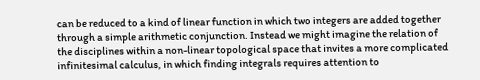can be reduced to a kind of linear function in which two integers are added together through a simple arithmetic conjunction. Instead we might imagine the relation of the disciplines within a non-linear topological space that invites a more complicated infinitesimal calculus, in which finding integrals requires attention to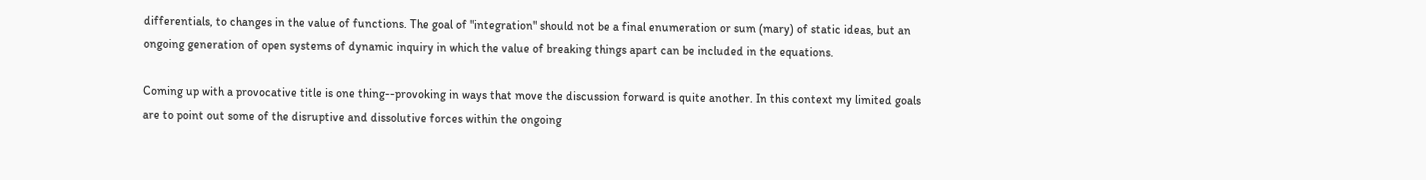differentials, to changes in the value of functions. The goal of "integration" should not be a final enumeration or sum (mary) of static ideas, but an ongoing generation of open systems of dynamic inquiry in which the value of breaking things apart can be included in the equations.

Coming up with a provocative title is one thing--provoking in ways that move the discussion forward is quite another. In this context my limited goals are to point out some of the disruptive and dissolutive forces within the ongoing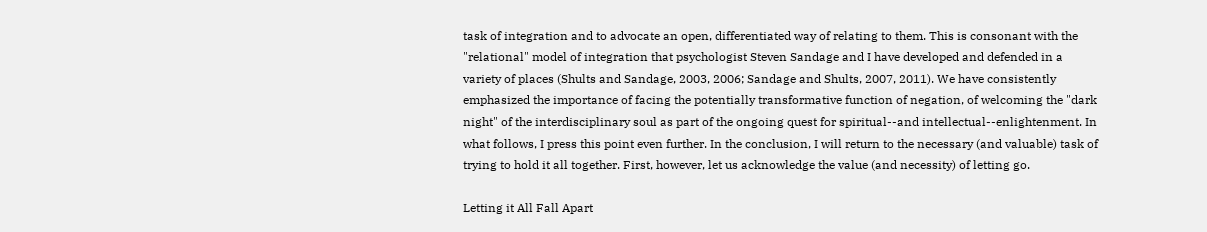task of integration and to advocate an open, differentiated way of relating to them. This is consonant with the "relational" model of integration that psychologist Steven Sandage and I have developed and defended in a variety of places (Shults and Sandage, 2003, 2006; Sandage and Shults, 2007, 2011). We have consistently emphasized the importance of facing the potentially transformative function of negation, of welcoming the "dark night" of the interdisciplinary soul as part of the ongoing quest for spiritual--and intellectual--enlightenment. In what follows, I press this point even further. In the conclusion, I will return to the necessary (and valuable) task of trying to hold it all together. First, however, let us acknowledge the value (and necessity) of letting go.

Letting it All Fall Apart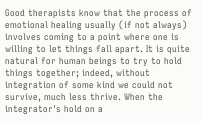Good therapists know that the process of emotional healing usually (if not always) involves coming to a point where one is willing to let things fall apart. It is quite natural for human beings to try to hold things together; indeed, without integration of some kind we could not survive, much less thrive. When the integrator's hold on a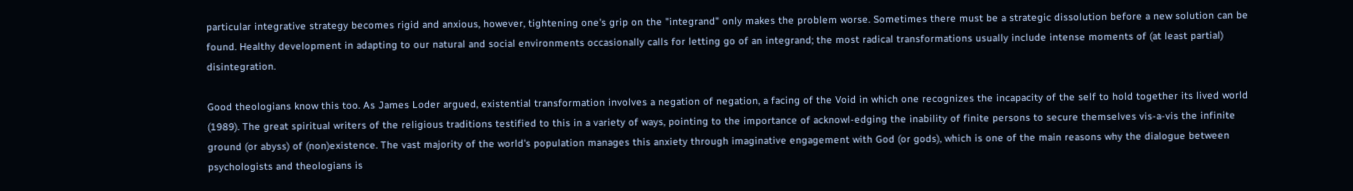particular integrative strategy becomes rigid and anxious, however, tightening one's grip on the "integrand" only makes the problem worse. Sometimes there must be a strategic dissolution before a new solution can be found. Healthy development in adapting to our natural and social environments occasionally calls for letting go of an integrand; the most radical transformations usually include intense moments of (at least partial) disintegration.

Good theologians know this too. As James Loder argued, existential transformation involves a negation of negation, a facing of the Void in which one recognizes the incapacity of the self to hold together its lived world (1989). The great spiritual writers of the religious traditions testified to this in a variety of ways, pointing to the importance of acknowl-edging the inability of finite persons to secure themselves vis-a-vis the infinite ground (or abyss) of (non)existence. The vast majority of the world's population manages this anxiety through imaginative engagement with God (or gods), which is one of the main reasons why the dialogue between psychologists and theologians is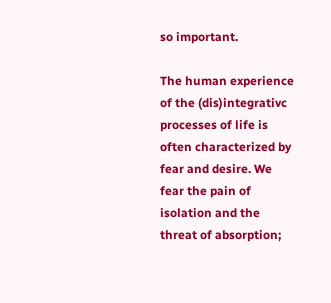so important.

The human experience of the (dis)integrativc processes of life is often characterized by fear and desire. We fear the pain of isolation and the threat of absorption;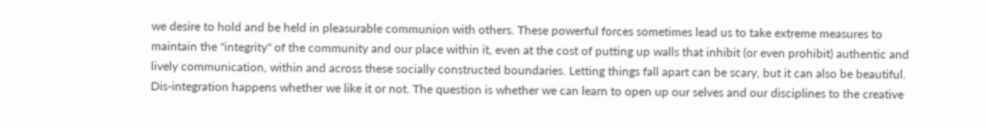we desire to hold and be held in pleasurable communion with others. These powerful forces sometimes lead us to take extreme measures to maintain the "integrity" of the community and our place within it, even at the cost of putting up walls that inhibit (or even prohibit) authentic and lively communication, within and across these socially constructed boundaries. Letting things fall apart can be scary, but it can also be beautiful. Dis-integration happens whether we like it or not. The question is whether we can learn to open up our selves and our disciplines to the creative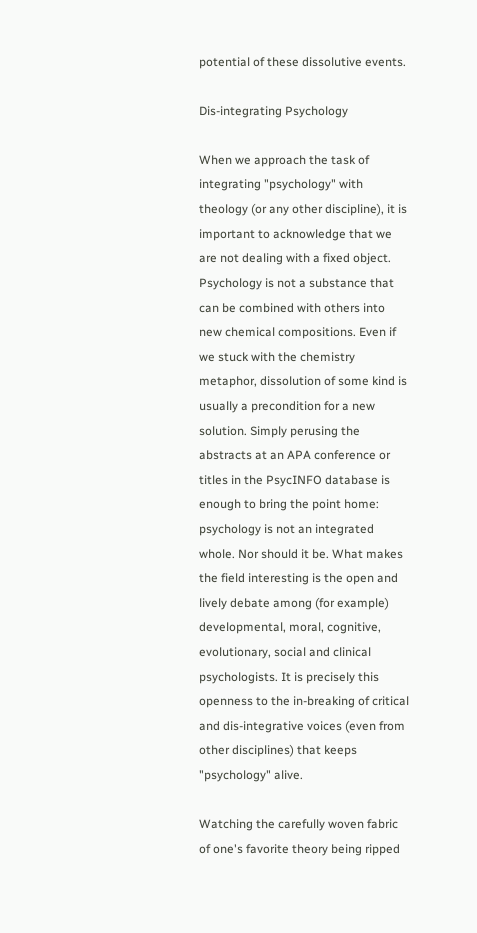potential of these dissolutive events.

Dis-integrating Psychology

When we approach the task of integrating "psychology" with theology (or any other discipline), it is important to acknowledge that we are not dealing with a fixed object. Psychology is not a substance that can be combined with others into new chemical compositions. Even if we stuck with the chemistry metaphor, dissolution of some kind is usually a precondition for a new solution. Simply perusing the abstracts at an APA conference or titles in the PsycINFO database is enough to bring the point home: psychology is not an integrated whole. Nor should it be. What makes the field interesting is the open and lively debate among (for example) developmental, moral, cognitive, evolutionary, social and clinical psychologists. It is precisely this openness to the in-breaking of critical and dis-integrative voices (even from other disciplines) that keeps "psychology" alive.

Watching the carefully woven fabric of one's favorite theory being ripped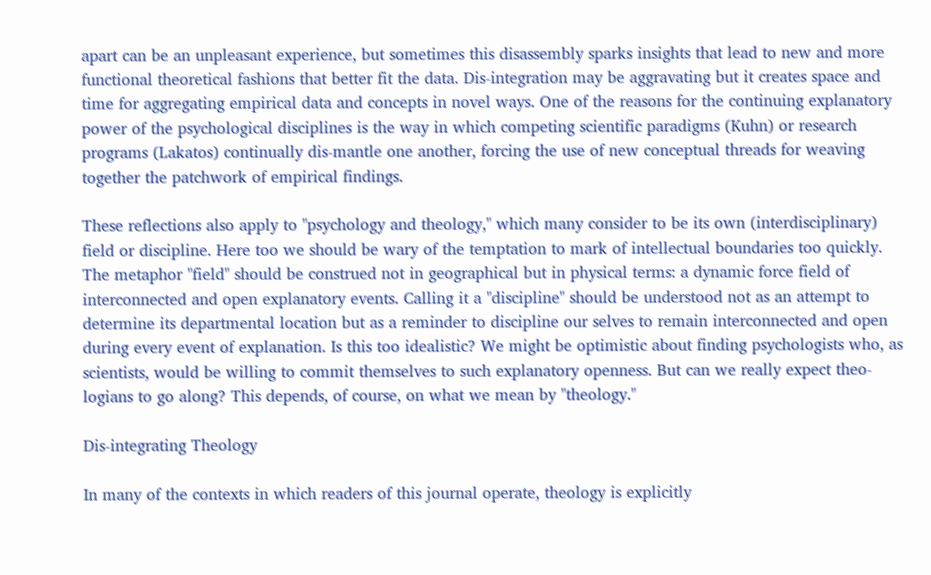apart can be an unpleasant experience, but sometimes this disassembly sparks insights that lead to new and more functional theoretical fashions that better fit the data. Dis-integration may be aggravating but it creates space and time for aggregating empirical data and concepts in novel ways. One of the reasons for the continuing explanatory power of the psychological disciplines is the way in which competing scientific paradigms (Kuhn) or research programs (Lakatos) continually dis-mantle one another, forcing the use of new conceptual threads for weaving together the patchwork of empirical findings.

These reflections also apply to "psychology and theology," which many consider to be its own (interdisciplinary) field or discipline. Here too we should be wary of the temptation to mark of intellectual boundaries too quickly. The metaphor "field" should be construed not in geographical but in physical terms: a dynamic force field of interconnected and open explanatory events. Calling it a "discipline" should be understood not as an attempt to determine its departmental location but as a reminder to discipline our selves to remain interconnected and open during every event of explanation. Is this too idealistic? We might be optimistic about finding psychologists who, as scientists, would be willing to commit themselves to such explanatory openness. But can we really expect theo-logians to go along? This depends, of course, on what we mean by "theology."

Dis-integrating Theology

In many of the contexts in which readers of this journal operate, theology is explicitly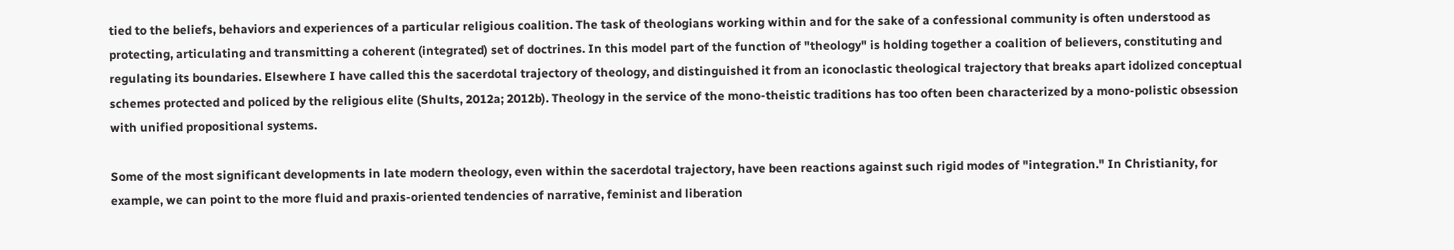tied to the beliefs, behaviors and experiences of a particular religious coalition. The task of theologians working within and for the sake of a confessional community is often understood as protecting, articulating and transmitting a coherent (integrated) set of doctrines. In this model part of the function of "theology" is holding together a coalition of believers, constituting and regulating its boundaries. Elsewhere I have called this the sacerdotal trajectory of theology, and distinguished it from an iconoclastic theological trajectory that breaks apart idolized conceptual schemes protected and policed by the religious elite (Shults, 2012a; 2012b). Theology in the service of the mono-theistic traditions has too often been characterized by a mono-polistic obsession with unified propositional systems.

Some of the most significant developments in late modern theology, even within the sacerdotal trajectory, have been reactions against such rigid modes of "integration." In Christianity, for example, we can point to the more fluid and praxis-oriented tendencies of narrative, feminist and liberation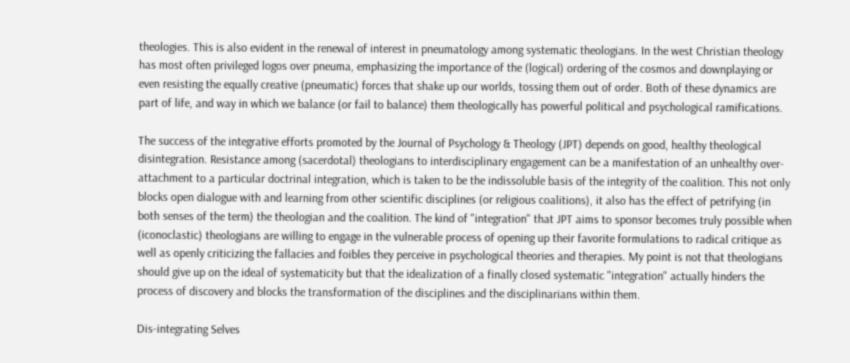theologies. This is also evident in the renewal of interest in pneumatology among systematic theologians. In the west Christian theology has most often privileged logos over pneuma, emphasizing the importance of the (logical) ordering of the cosmos and downplaying or even resisting the equally creative (pneumatic) forces that shake up our worlds, tossing them out of order. Both of these dynamics are part of life, and way in which we balance (or fail to balance) them theologically has powerful political and psychological ramifications.

The success of the integrative efforts promoted by the Journal of Psychology & Theology (JPT) depends on good, healthy theological disintegration. Resistance among (sacerdotal) theologians to interdisciplinary engagement can be a manifestation of an unhealthy over-attachment to a particular doctrinal integration, which is taken to be the indissoluble basis of the integrity of the coalition. This not only blocks open dialogue with and learning from other scientific disciplines (or religious coalitions), it also has the effect of petrifying (in both senses of the term) the theologian and the coalition. The kind of "integration" that JPT aims to sponsor becomes truly possible when (iconoclastic) theologians are willing to engage in the vulnerable process of opening up their favorite formulations to radical critique as well as openly criticizing the fallacies and foibles they perceive in psychological theories and therapies. My point is not that theologians should give up on the ideal of systematicity but that the idealization of a finally closed systematic "integration" actually hinders the process of discovery and blocks the transformation of the disciplines and the disciplinarians within them.

Dis-integrating Selves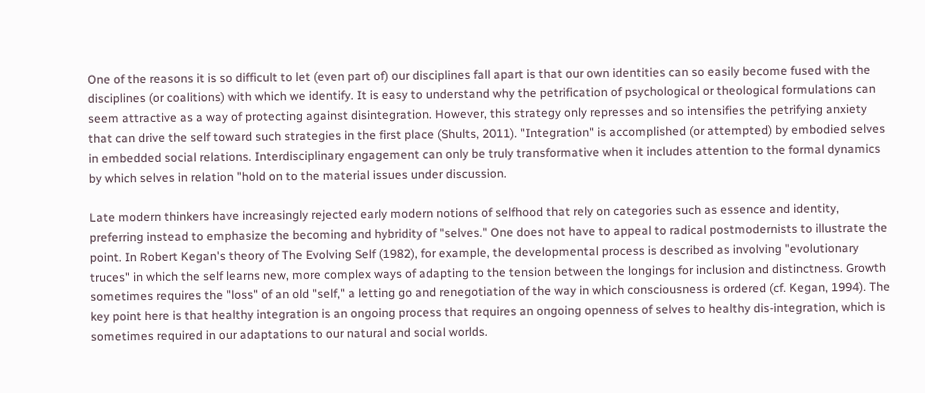One of the reasons it is so difficult to let (even part of) our disciplines fall apart is that our own identities can so easily become fused with the disciplines (or coalitions) with which we identify. It is easy to understand why the petrification of psychological or theological formulations can seem attractive as a way of protecting against disintegration. However, this strategy only represses and so intensifies the petrifying anxiety that can drive the self toward such strategies in the first place (Shults, 2011). "Integration" is accomplished (or attempted) by embodied selves in embedded social relations. Interdisciplinary engagement can only be truly transformative when it includes attention to the formal dynamics by which selves in relation "hold on to the material issues under discussion.

Late modern thinkers have increasingly rejected early modern notions of selfhood that rely on categories such as essence and identity, preferring instead to emphasize the becoming and hybridity of "selves." One does not have to appeal to radical postmodernists to illustrate the point. In Robert Kegan's theory of The Evolving Self (1982), for example, the developmental process is described as involving "evolutionary truces" in which the self learns new, more complex ways of adapting to the tension between the longings for inclusion and distinctness. Growth sometimes requires the "loss" of an old "self," a letting go and renegotiation of the way in which consciousness is ordered (cf. Kegan, 1994). The key point here is that healthy integration is an ongoing process that requires an ongoing openness of selves to healthy dis-integration, which is sometimes required in our adaptations to our natural and social worlds.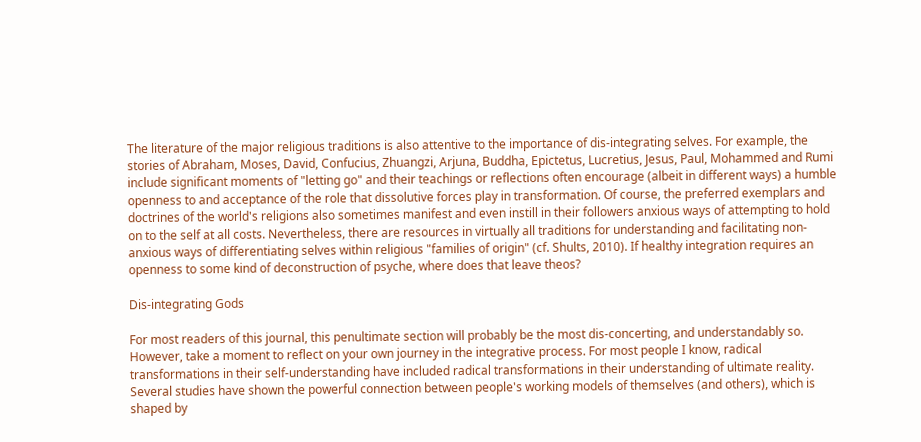The literature of the major religious traditions is also attentive to the importance of dis-integrating selves. For example, the stories of Abraham, Moses, David, Confucius, Zhuangzi, Arjuna, Buddha, Epictetus, Lucretius, Jesus, Paul, Mohammed and Rumi include significant moments of "letting go" and their teachings or reflections often encourage (albeit in different ways) a humble openness to and acceptance of the role that dissolutive forces play in transformation. Of course, the preferred exemplars and doctrines of the world's religions also sometimes manifest and even instill in their followers anxious ways of attempting to hold on to the self at all costs. Nevertheless, there are resources in virtually all traditions for understanding and facilitating non-anxious ways of differentiating selves within religious "families of origin" (cf. Shults, 2010). If healthy integration requires an openness to some kind of deconstruction of psyche, where does that leave theos?

Dis-integrating Gods

For most readers of this journal, this penultimate section will probably be the most dis-concerting, and understandably so. However, take a moment to reflect on your own journey in the integrative process. For most people I know, radical transformations in their self-understanding have included radical transformations in their understanding of ultimate reality. Several studies have shown the powerful connection between people's working models of themselves (and others), which is shaped by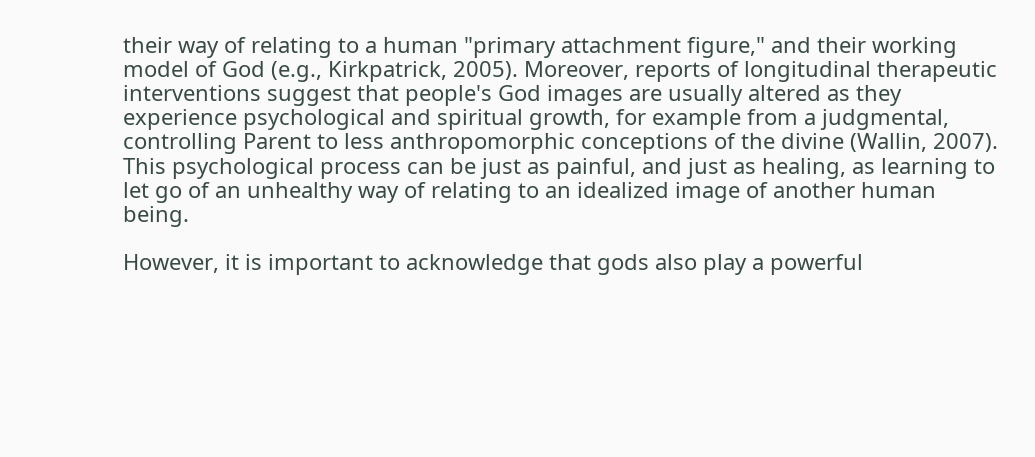their way of relating to a human "primary attachment figure," and their working model of God (e.g., Kirkpatrick, 2005). Moreover, reports of longitudinal therapeutic interventions suggest that people's God images are usually altered as they experience psychological and spiritual growth, for example from a judgmental, controlling Parent to less anthropomorphic conceptions of the divine (Wallin, 2007). This psychological process can be just as painful, and just as healing, as learning to let go of an unhealthy way of relating to an idealized image of another human being.

However, it is important to acknowledge that gods also play a powerful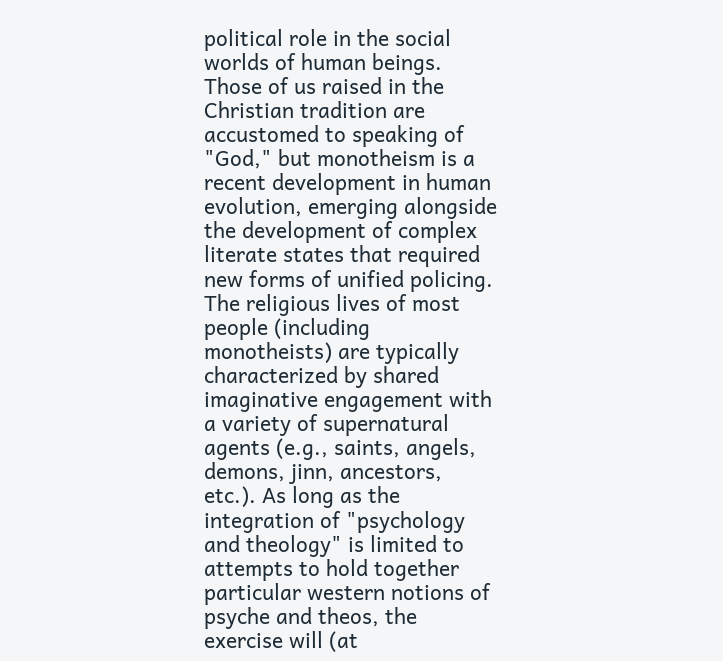political role in the social worlds of human beings. Those of us raised in the Christian tradition are accustomed to speaking of "God," but monotheism is a recent development in human evolution, emerging alongside the development of complex literate states that required new forms of unified policing. The religious lives of most people (including monotheists) are typically characterized by shared imaginative engagement with a variety of supernatural agents (e.g., saints, angels, demons, jinn, ancestors, etc.). As long as the integration of "psychology and theology" is limited to attempts to hold together particular western notions of psyche and theos, the exercise will (at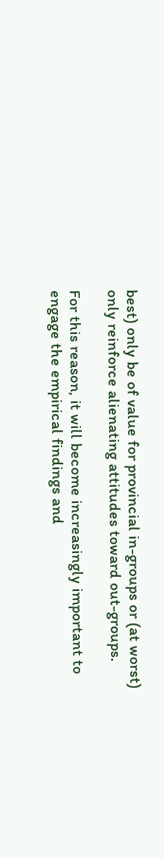best) only be of value for provincial in-groups or (at worst) only reinforce alienating attitudes toward out-groups.

For this reason, it will become increasingly important to engage the empirical findings and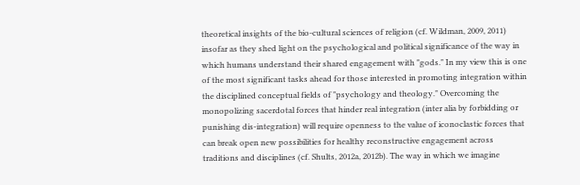theoretical insights of the bio-cultural sciences of religion (cf. Wildman, 2009, 2011) insofar as they shed light on the psychological and political significance of the way in which humans understand their shared engagement with "gods." In my view this is one of the most significant tasks ahead for those interested in promoting integration within the disciplined conceptual fields of "psychology and theology." Overcoming the monopolizing sacerdotal forces that hinder real integration (inter alia by forbidding or punishing dis-integration) will require openness to the value of iconoclastic forces that can break open new possibilities for healthy reconstructive engagement across traditions and disciplines (cf. Shults, 2012a, 2012b). The way in which we imagine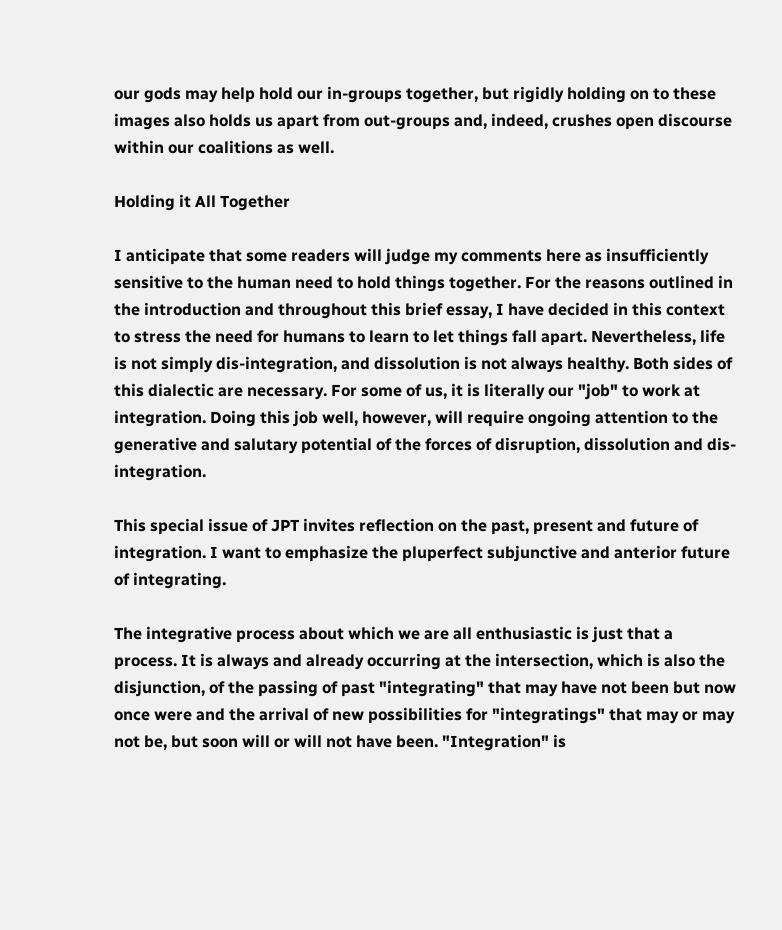our gods may help hold our in-groups together, but rigidly holding on to these images also holds us apart from out-groups and, indeed, crushes open discourse within our coalitions as well.

Holding it All Together

I anticipate that some readers will judge my comments here as insufficiently sensitive to the human need to hold things together. For the reasons outlined in the introduction and throughout this brief essay, I have decided in this context to stress the need for humans to learn to let things fall apart. Nevertheless, life is not simply dis-integration, and dissolution is not always healthy. Both sides of this dialectic are necessary. For some of us, it is literally our "job" to work at integration. Doing this job well, however, will require ongoing attention to the generative and salutary potential of the forces of disruption, dissolution and dis-integration.

This special issue of JPT invites reflection on the past, present and future of integration. I want to emphasize the pluperfect subjunctive and anterior future of integrating.

The integrative process about which we are all enthusiastic is just that a process. It is always and already occurring at the intersection, which is also the disjunction, of the passing of past "integrating" that may have not been but now once were and the arrival of new possibilities for "integratings" that may or may not be, but soon will or will not have been. "Integration" is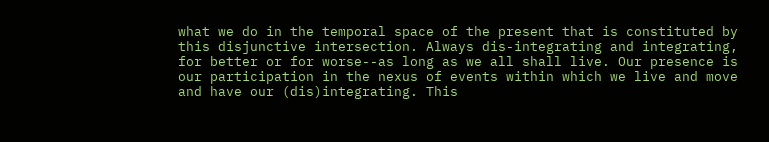what we do in the temporal space of the present that is constituted by this disjunctive intersection. Always dis-integrating and integrating, for better or for worse--as long as we all shall live. Our presence is our participation in the nexus of events within which we live and move and have our (dis)integrating. This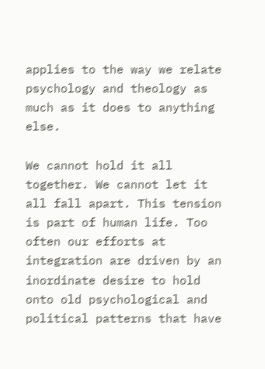applies to the way we relate psychology and theology as much as it does to anything else.

We cannot hold it all together. We cannot let it all fall apart. This tension is part of human life. Too often our efforts at integration are driven by an inordinate desire to hold onto old psychological and political patterns that have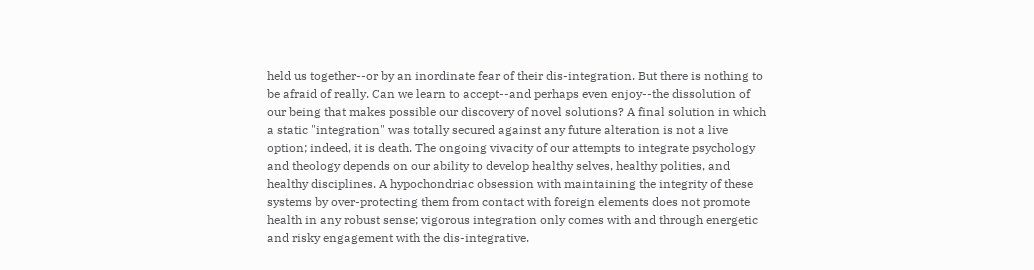held us together--or by an inordinate fear of their dis-integration. But there is nothing to be afraid of really. Can we learn to accept--and perhaps even enjoy--the dissolution of our being that makes possible our discovery of novel solutions? A final solution in which a static "integration" was totally secured against any future alteration is not a live option; indeed, it is death. The ongoing vivacity of our attempts to integrate psychology and theology depends on our ability to develop healthy selves, healthy polities, and healthy disciplines. A hypochondriac obsession with maintaining the integrity of these systems by over-protecting them from contact with foreign elements does not promote health in any robust sense; vigorous integration only comes with and through energetic and risky engagement with the dis-integrative.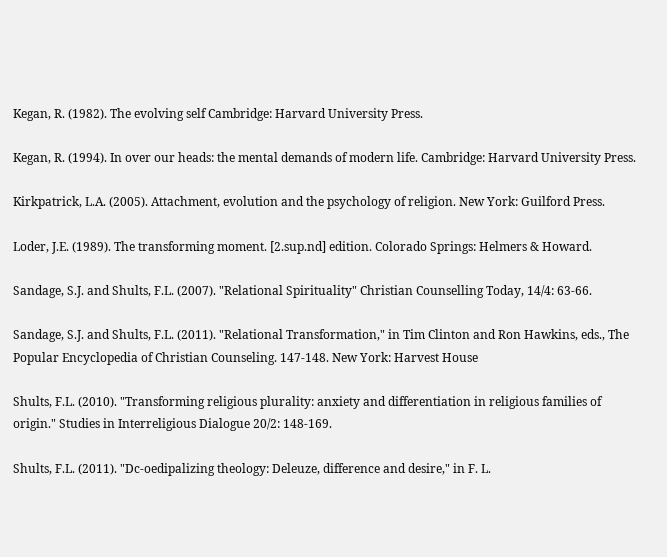Kegan, R. (1982). The evolving self Cambridge: Harvard University Press.

Kegan, R. (1994). In over our heads: the mental demands of modern life. Cambridge: Harvard University Press.

Kirkpatrick, L.A. (2005). Attachment, evolution and the psychology of religion. New York: Guilford Press.

Loder, J.E. (1989). The transforming moment. [2.sup.nd] edition. Colorado Springs: Helmers & Howard.

Sandage, S.J. and Shults, F.L. (2007). "Relational Spirituality" Christian Counselling Today, 14/4: 63-66.

Sandage, S.J. and Shults, F.L. (2011). "Relational Transformation," in Tim Clinton and Ron Hawkins, eds., The Popular Encyclopedia of Christian Counseling. 147-148. New York: Harvest House

Shults, F.L. (2010). "Transforming religious plurality: anxiety and differentiation in religious families of origin." Studies in Interreligious Dialogue 20/2: 148-169.

Shults, F.L. (2011). "Dc-oedipalizing theology: Deleuze, difference and desire," in F. L.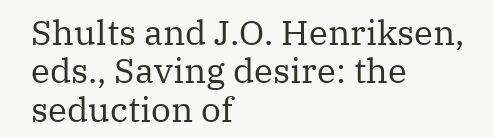Shults and J.O. Henriksen, eds., Saving desire: the seduction of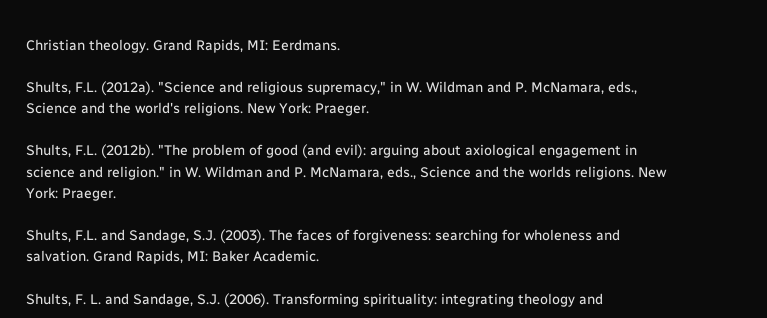Christian theology. Grand Rapids, MI: Eerdmans.

Shults, F.L. (2012a). "Science and religious supremacy," in W. Wildman and P. McNamara, eds., Science and the world's religions. New York: Praeger.

Shults, F.L. (2012b). "The problem of good (and evil): arguing about axiological engagement in science and religion." in W. Wildman and P. McNamara, eds., Science and the worlds religions. New York: Praeger.

Shults, F.L. and Sandage, S.J. (2003). The faces of forgiveness: searching for wholeness and salvation. Grand Rapids, MI: Baker Academic.

Shults, F. L. and Sandage, S.J. (2006). Transforming spirituality: integrating theology and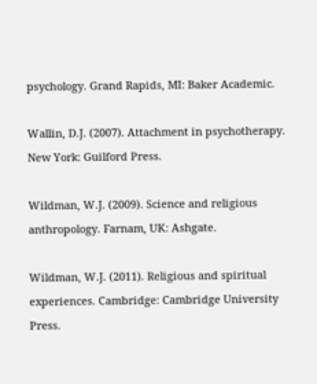psychology. Grand Rapids, MI: Baker Academic.

Wallin, D.J. (2007). Attachment in psychotherapy. New York: Guilford Press.

Wildman, W.J. (2009). Science and religious anthropology. Farnam, UK: Ashgate.

Wildman, W.J. (2011). Religious and spiritual experiences. Cambridge: Cambridge University Press.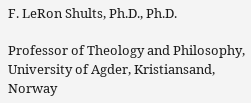F. LeRon Shults, Ph.D., Ph.D.

Professor of Theology and Philosophy, University of Agder, Kristiansand, Norway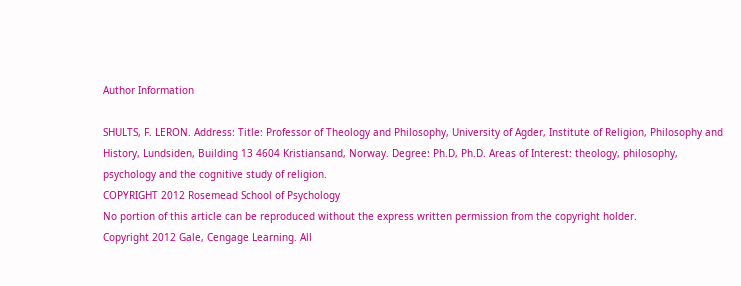Author Information

SHULTS, F. LERON. Address: Title: Professor of Theology and Philosophy, University of Agder, Institute of Religion, Philosophy and History, Lundsiden, Building 13 4604 Kristiansand, Norway. Degree: Ph.D, Ph.D. Areas of Interest: theology, philosophy, psychology and the cognitive study of religion.
COPYRIGHT 2012 Rosemead School of Psychology
No portion of this article can be reproduced without the express written permission from the copyright holder.
Copyright 2012 Gale, Cengage Learning. All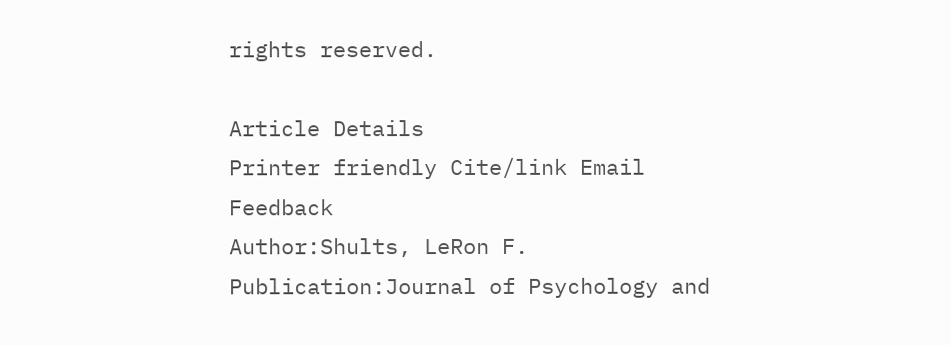rights reserved.

Article Details
Printer friendly Cite/link Email Feedback
Author:Shults, LeRon F.
Publication:Journal of Psychology and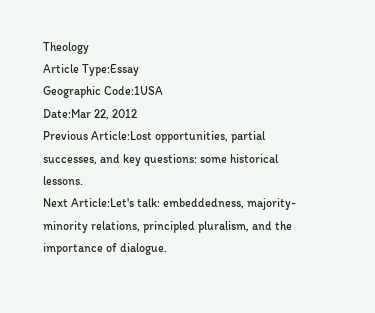Theology
Article Type:Essay
Geographic Code:1USA
Date:Mar 22, 2012
Previous Article:Lost opportunities, partial successes, and key questions: some historical lessons.
Next Article:Let's talk: embeddedness, majority-minority relations, principled pluralism, and the importance of dialogue.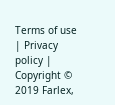Terms of use | Privacy policy | Copyright © 2019 Farlex,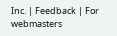Inc. | Feedback | For webmasters